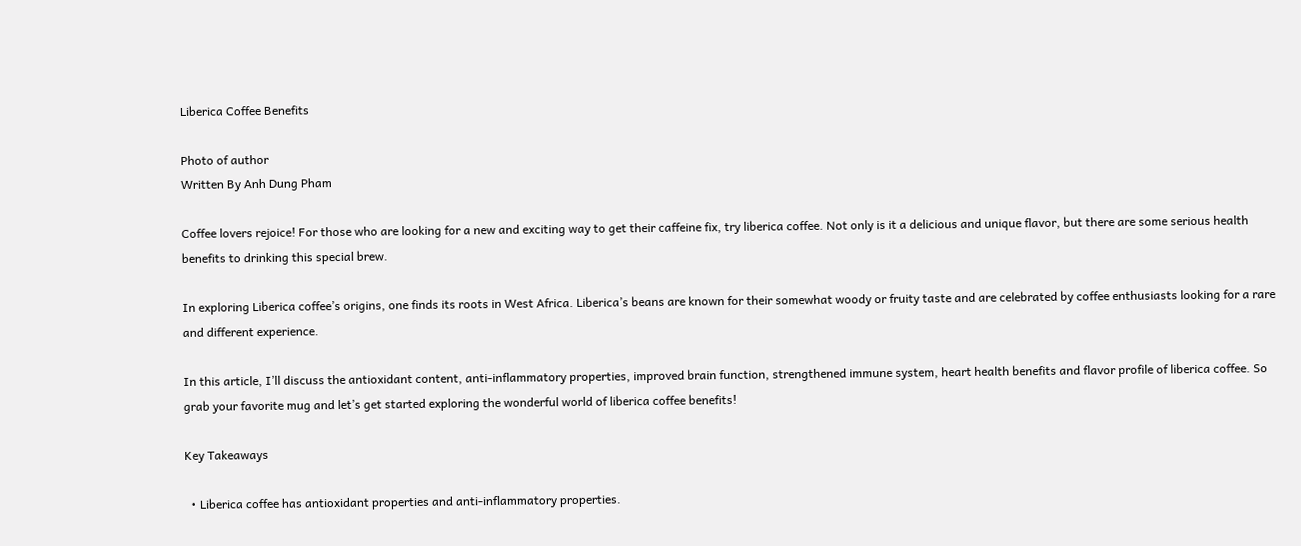Liberica Coffee Benefits

Photo of author
Written By Anh Dung Pham

Coffee lovers rejoice! For those who are looking for a new and exciting way to get their caffeine fix, try liberica coffee. Not only is it a delicious and unique flavor, but there are some serious health benefits to drinking this special brew.

In exploring Liberica coffee’s origins, one finds its roots in West Africa. Liberica’s beans are known for their somewhat woody or fruity taste and are celebrated by coffee enthusiasts looking for a rare and different experience.

In this article, I’ll discuss the antioxidant content, anti-inflammatory properties, improved brain function, strengthened immune system, heart health benefits and flavor profile of liberica coffee. So grab your favorite mug and let’s get started exploring the wonderful world of liberica coffee benefits!

Key Takeaways

  • Liberica coffee has antioxidant properties and anti-inflammatory properties.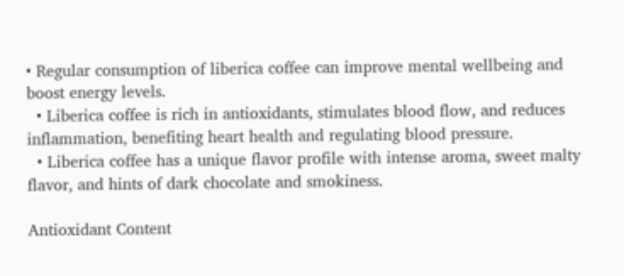• Regular consumption of liberica coffee can improve mental wellbeing and boost energy levels.
  • Liberica coffee is rich in antioxidants, stimulates blood flow, and reduces inflammation, benefiting heart health and regulating blood pressure.
  • Liberica coffee has a unique flavor profile with intense aroma, sweet malty flavor, and hints of dark chocolate and smokiness.

Antioxidant Content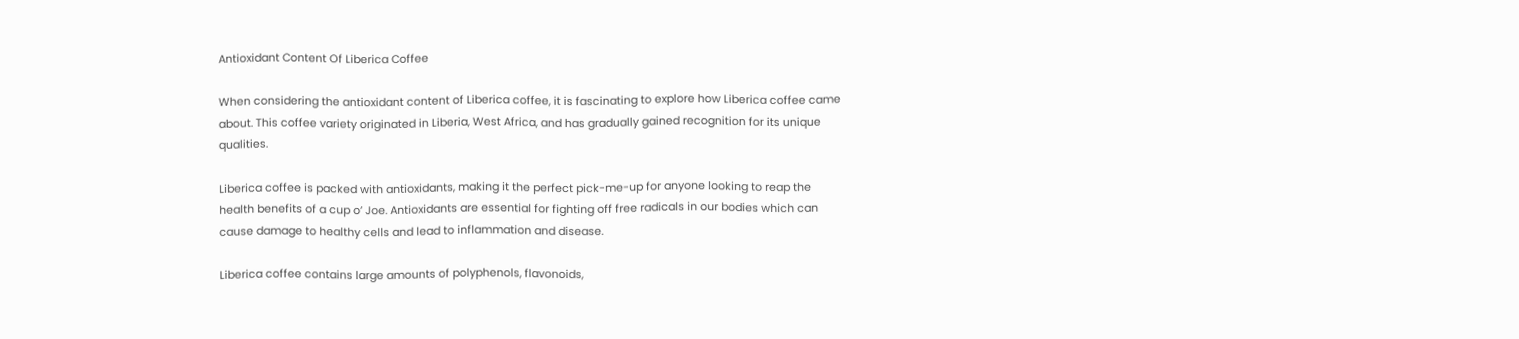Antioxidant Content Of Liberica Coffee

When considering the antioxidant content of Liberica coffee, it is fascinating to explore how Liberica coffee came about. This coffee variety originated in Liberia, West Africa, and has gradually gained recognition for its unique qualities.

Liberica coffee is packed with antioxidants, making it the perfect pick-me-up for anyone looking to reap the health benefits of a cup o’ Joe. Antioxidants are essential for fighting off free radicals in our bodies which can cause damage to healthy cells and lead to inflammation and disease.

Liberica coffee contains large amounts of polyphenols, flavonoids,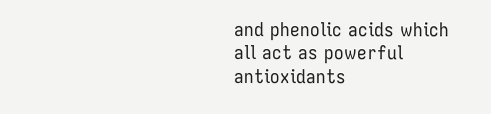and phenolic acids which all act as powerful antioxidants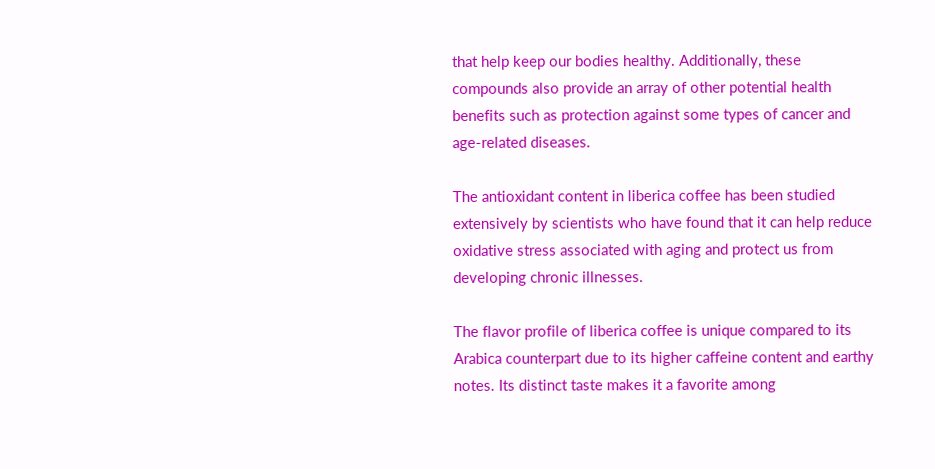that help keep our bodies healthy. Additionally, these compounds also provide an array of other potential health benefits such as protection against some types of cancer and age-related diseases.

The antioxidant content in liberica coffee has been studied extensively by scientists who have found that it can help reduce oxidative stress associated with aging and protect us from developing chronic illnesses.

The flavor profile of liberica coffee is unique compared to its Arabica counterpart due to its higher caffeine content and earthy notes. Its distinct taste makes it a favorite among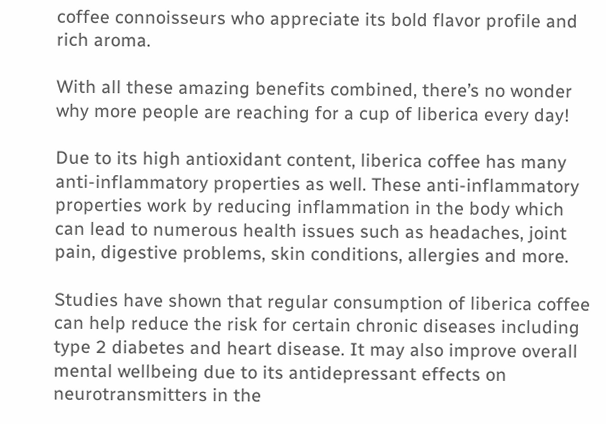coffee connoisseurs who appreciate its bold flavor profile and rich aroma.

With all these amazing benefits combined, there’s no wonder why more people are reaching for a cup of liberica every day!

Due to its high antioxidant content, liberica coffee has many anti-inflammatory properties as well. These anti-inflammatory properties work by reducing inflammation in the body which can lead to numerous health issues such as headaches, joint pain, digestive problems, skin conditions, allergies and more.

Studies have shown that regular consumption of liberica coffee can help reduce the risk for certain chronic diseases including type 2 diabetes and heart disease. It may also improve overall mental wellbeing due to its antidepressant effects on neurotransmitters in the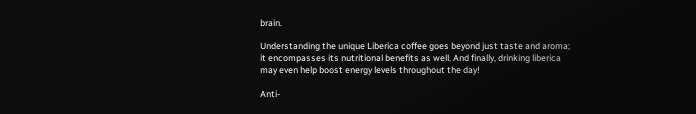brain.

Understanding the unique Liberica coffee goes beyond just taste and aroma; it encompasses its nutritional benefits as well. And finally, drinking liberica may even help boost energy levels throughout the day!

Anti-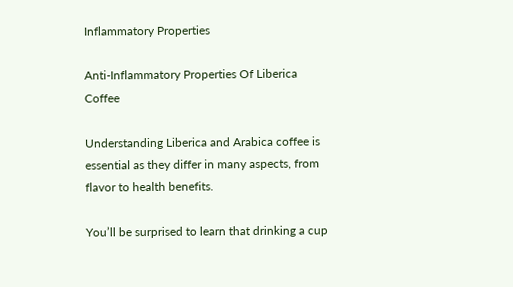Inflammatory Properties

Anti-Inflammatory Properties Of Liberica Coffee

Understanding Liberica and Arabica coffee is essential as they differ in many aspects, from flavor to health benefits.

You’ll be surprised to learn that drinking a cup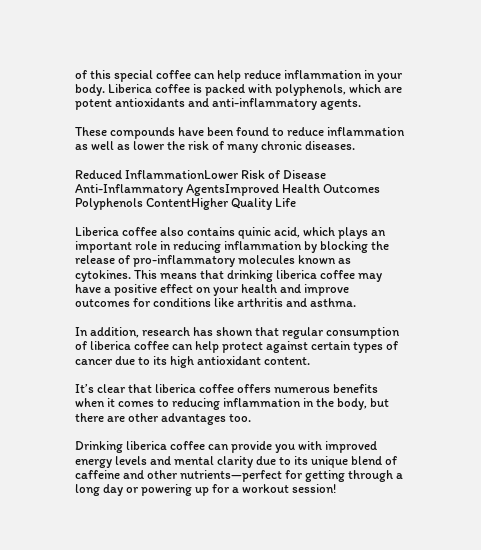of this special coffee can help reduce inflammation in your body. Liberica coffee is packed with polyphenols, which are potent antioxidants and anti-inflammatory agents.

These compounds have been found to reduce inflammation as well as lower the risk of many chronic diseases.

Reduced InflammationLower Risk of Disease
Anti-Inflammatory AgentsImproved Health Outcomes
Polyphenols ContentHigher Quality Life

Liberica coffee also contains quinic acid, which plays an important role in reducing inflammation by blocking the release of pro-inflammatory molecules known as cytokines. This means that drinking liberica coffee may have a positive effect on your health and improve outcomes for conditions like arthritis and asthma.

In addition, research has shown that regular consumption of liberica coffee can help protect against certain types of cancer due to its high antioxidant content.

It’s clear that liberica coffee offers numerous benefits when it comes to reducing inflammation in the body, but there are other advantages too.

Drinking liberica coffee can provide you with improved energy levels and mental clarity due to its unique blend of caffeine and other nutrients—perfect for getting through a long day or powering up for a workout session!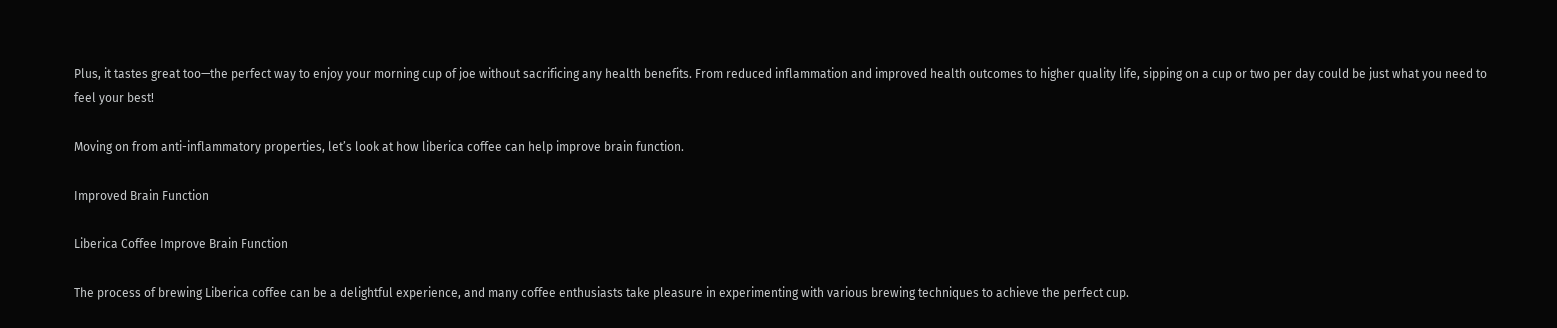Plus, it tastes great too—the perfect way to enjoy your morning cup of joe without sacrificing any health benefits. From reduced inflammation and improved health outcomes to higher quality life, sipping on a cup or two per day could be just what you need to feel your best!

Moving on from anti-inflammatory properties, let’s look at how liberica coffee can help improve brain function.

Improved Brain Function

Liberica Coffee Improve Brain Function

The process of brewing Liberica coffee can be a delightful experience, and many coffee enthusiasts take pleasure in experimenting with various brewing techniques to achieve the perfect cup.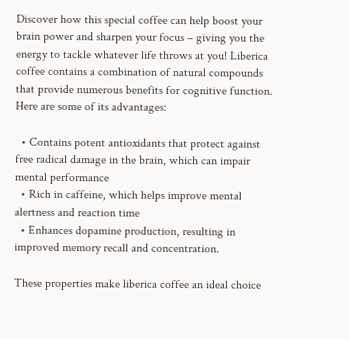Discover how this special coffee can help boost your brain power and sharpen your focus – giving you the energy to tackle whatever life throws at you! Liberica coffee contains a combination of natural compounds that provide numerous benefits for cognitive function. Here are some of its advantages:

  • Contains potent antioxidants that protect against free radical damage in the brain, which can impair mental performance
  • Rich in caffeine, which helps improve mental alertness and reaction time
  • Enhances dopamine production, resulting in improved memory recall and concentration.

These properties make liberica coffee an ideal choice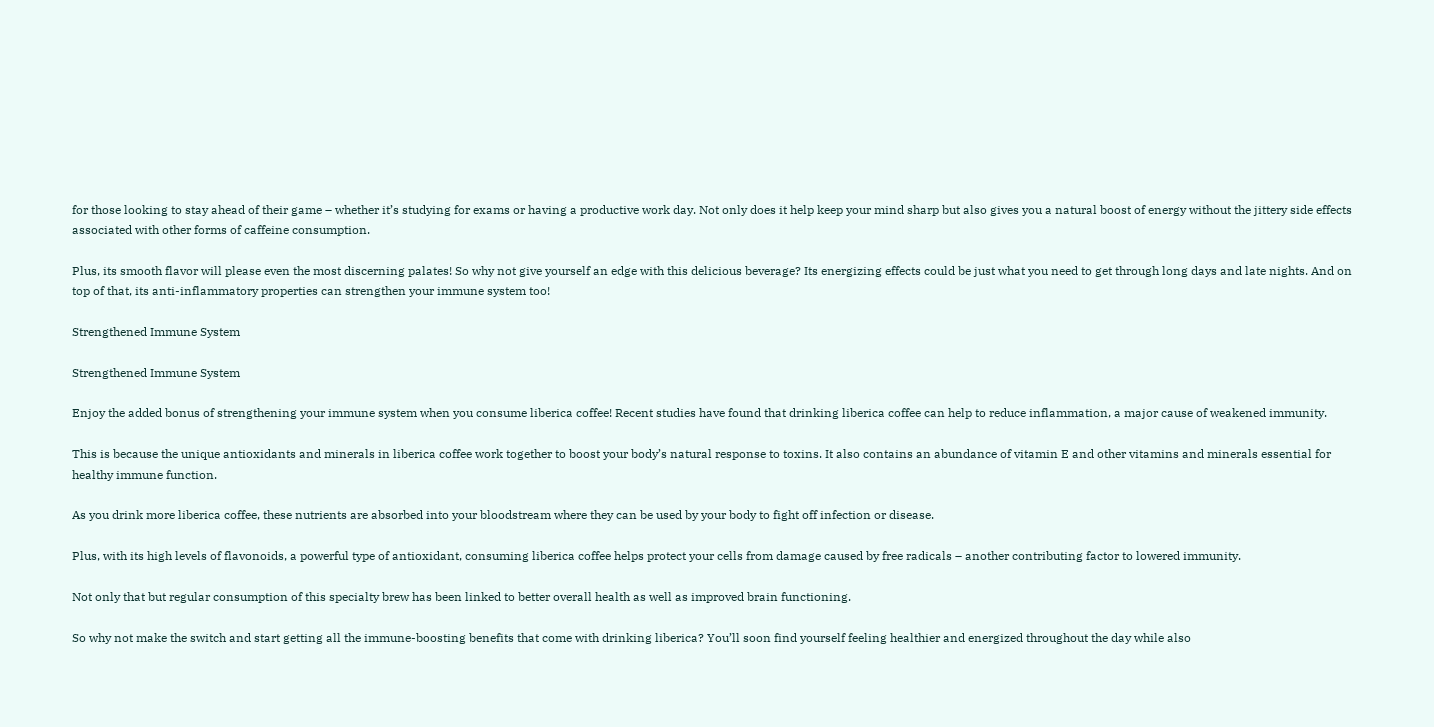for those looking to stay ahead of their game – whether it’s studying for exams or having a productive work day. Not only does it help keep your mind sharp but also gives you a natural boost of energy without the jittery side effects associated with other forms of caffeine consumption.

Plus, its smooth flavor will please even the most discerning palates! So why not give yourself an edge with this delicious beverage? Its energizing effects could be just what you need to get through long days and late nights. And on top of that, its anti-inflammatory properties can strengthen your immune system too!

Strengthened Immune System

Strengthened Immune System

Enjoy the added bonus of strengthening your immune system when you consume liberica coffee! Recent studies have found that drinking liberica coffee can help to reduce inflammation, a major cause of weakened immunity.

This is because the unique antioxidants and minerals in liberica coffee work together to boost your body’s natural response to toxins. It also contains an abundance of vitamin E and other vitamins and minerals essential for healthy immune function.

As you drink more liberica coffee, these nutrients are absorbed into your bloodstream where they can be used by your body to fight off infection or disease.

Plus, with its high levels of flavonoids, a powerful type of antioxidant, consuming liberica coffee helps protect your cells from damage caused by free radicals – another contributing factor to lowered immunity.

Not only that but regular consumption of this specialty brew has been linked to better overall health as well as improved brain functioning.

So why not make the switch and start getting all the immune-boosting benefits that come with drinking liberica? You’ll soon find yourself feeling healthier and energized throughout the day while also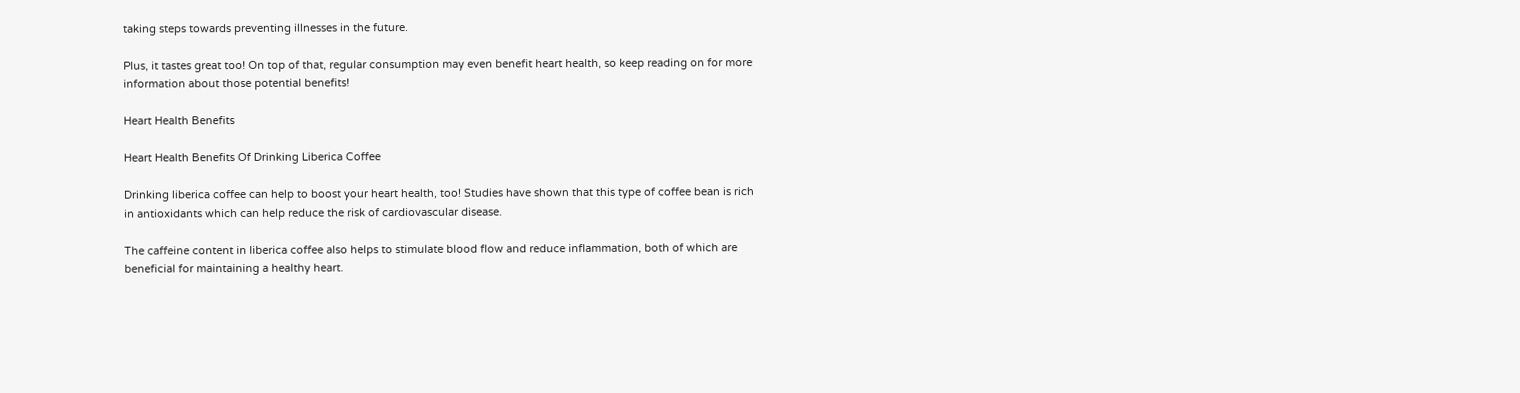taking steps towards preventing illnesses in the future.

Plus, it tastes great too! On top of that, regular consumption may even benefit heart health, so keep reading on for more information about those potential benefits!

Heart Health Benefits

Heart Health Benefits Of Drinking Liberica Coffee

Drinking liberica coffee can help to boost your heart health, too! Studies have shown that this type of coffee bean is rich in antioxidants which can help reduce the risk of cardiovascular disease.

The caffeine content in liberica coffee also helps to stimulate blood flow and reduce inflammation, both of which are beneficial for maintaining a healthy heart.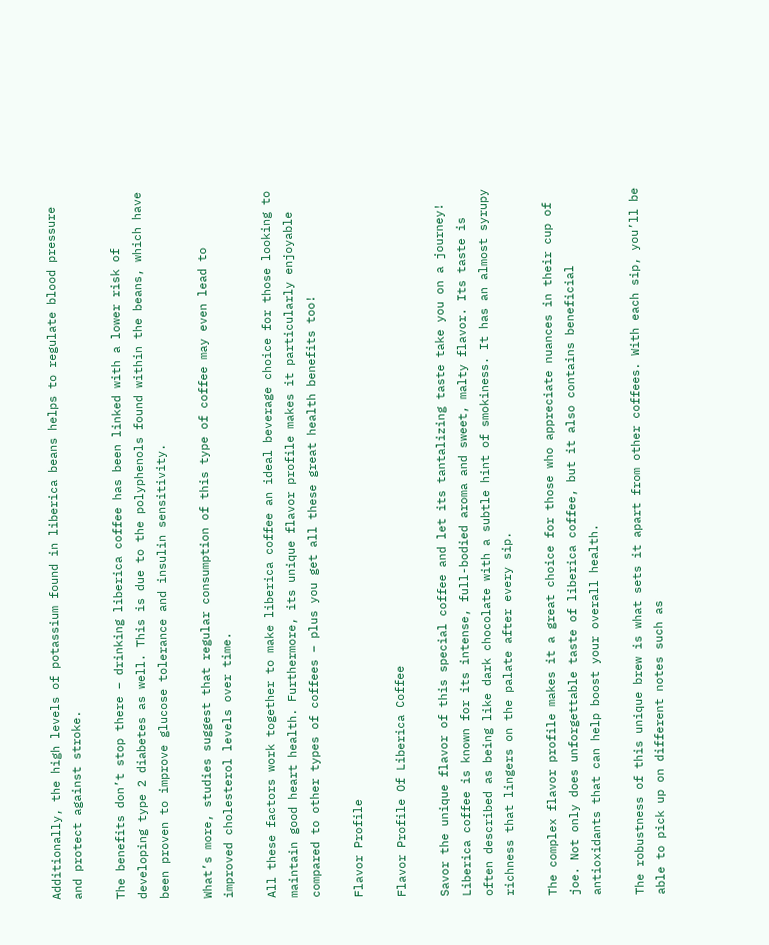Additionally, the high levels of potassium found in liberica beans helps to regulate blood pressure and protect against stroke.

The benefits don’t stop there – drinking liberica coffee has been linked with a lower risk of developing type 2 diabetes as well. This is due to the polyphenols found within the beans, which have been proven to improve glucose tolerance and insulin sensitivity.

What’s more, studies suggest that regular consumption of this type of coffee may even lead to improved cholesterol levels over time.

All these factors work together to make liberica coffee an ideal beverage choice for those looking to maintain good heart health. Furthermore, its unique flavor profile makes it particularly enjoyable compared to other types of coffees – plus you get all these great health benefits too!

Flavor Profile

Flavor Profile Of Liberica Coffee

Savor the unique flavor of this special coffee and let its tantalizing taste take you on a journey! Liberica coffee is known for its intense, full-bodied aroma and sweet, malty flavor. Its taste is often described as being like dark chocolate with a subtle hint of smokiness. It has an almost syrupy richness that lingers on the palate after every sip.

The complex flavor profile makes it a great choice for those who appreciate nuances in their cup of joe. Not only does unforgettable taste of liberica coffee, but it also contains beneficial antioxidants that can help boost your overall health.

The robustness of this unique brew is what sets it apart from other coffees. With each sip, you’ll be able to pick up on different notes such as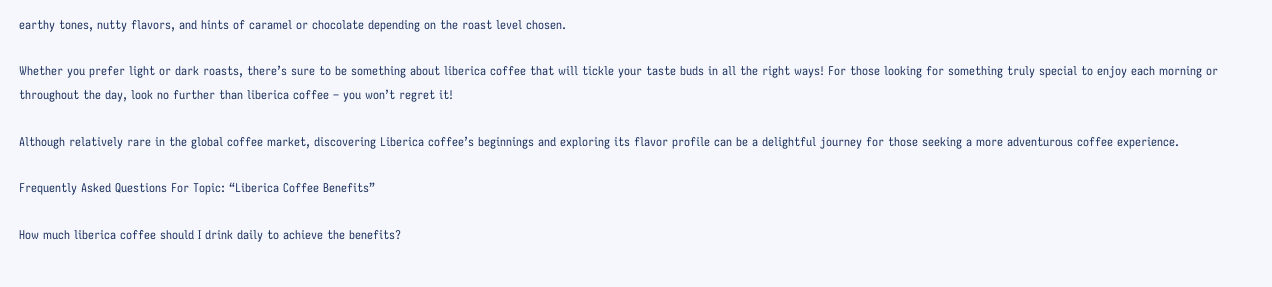earthy tones, nutty flavors, and hints of caramel or chocolate depending on the roast level chosen.

Whether you prefer light or dark roasts, there’s sure to be something about liberica coffee that will tickle your taste buds in all the right ways! For those looking for something truly special to enjoy each morning or throughout the day, look no further than liberica coffee – you won’t regret it!

Although relatively rare in the global coffee market, discovering Liberica coffee’s beginnings and exploring its flavor profile can be a delightful journey for those seeking a more adventurous coffee experience.

Frequently Asked Questions For Topic: “Liberica Coffee Benefits”

How much liberica coffee should I drink daily to achieve the benefits?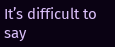It’s difficult to say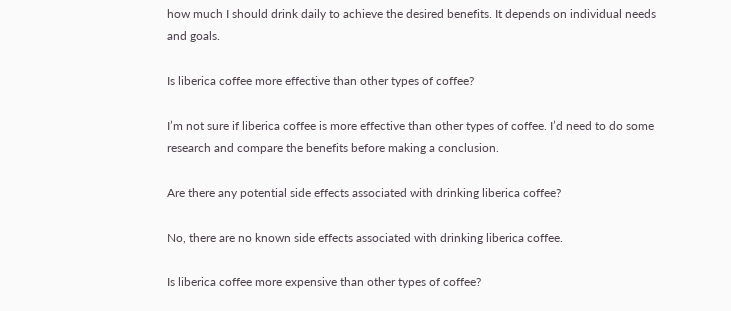how much I should drink daily to achieve the desired benefits. It depends on individual needs and goals.

Is liberica coffee more effective than other types of coffee?

I’m not sure if liberica coffee is more effective than other types of coffee. I’d need to do some research and compare the benefits before making a conclusion.

Are there any potential side effects associated with drinking liberica coffee?

No, there are no known side effects associated with drinking liberica coffee.

Is liberica coffee more expensive than other types of coffee?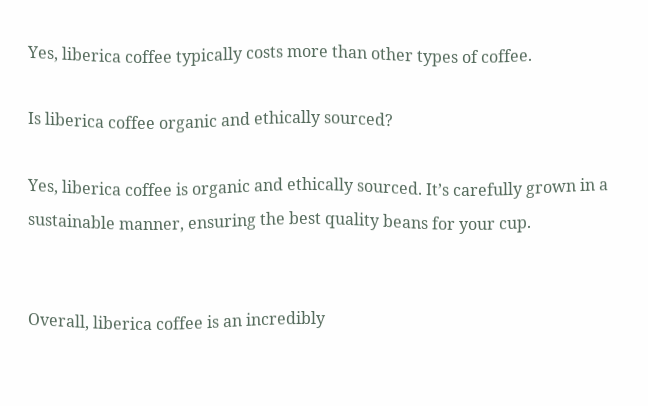Yes, liberica coffee typically costs more than other types of coffee.

Is liberica coffee organic and ethically sourced?

Yes, liberica coffee is organic and ethically sourced. It’s carefully grown in a sustainable manner, ensuring the best quality beans for your cup.


Overall, liberica coffee is an incredibly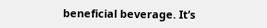beneficial beverage. It’s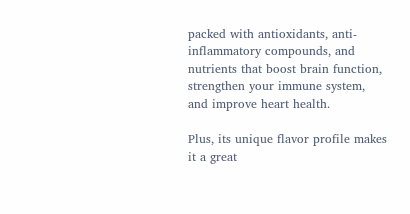packed with antioxidants, anti-inflammatory compounds, and nutrients that boost brain function, strengthen your immune system, and improve heart health.

Plus, its unique flavor profile makes it a great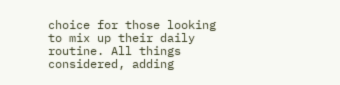choice for those looking to mix up their daily routine. All things considered, adding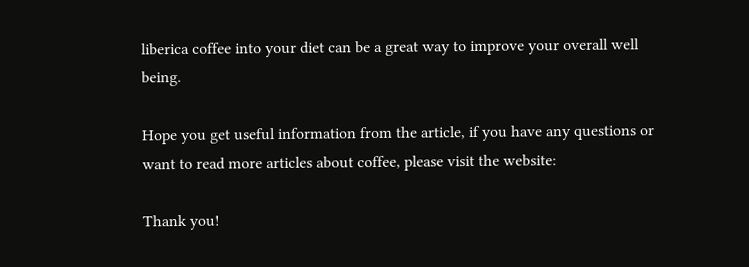liberica coffee into your diet can be a great way to improve your overall well being.

Hope you get useful information from the article, if you have any questions or want to read more articles about coffee, please visit the website:

Thank you!